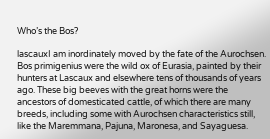Who’s the Bos?

lascauxI am inordinately moved by the fate of the Aurochsen. Bos primigenius were the wild ox of Eurasia, painted by their hunters at Lascaux and elsewhere tens of thousands of years ago. These big beeves with the great horns were the ancestors of domesticated cattle, of which there are many breeds, including some with Aurochsen characteristics still, like the Maremmana, Pajuna, Maronesa, and Sayaguesa.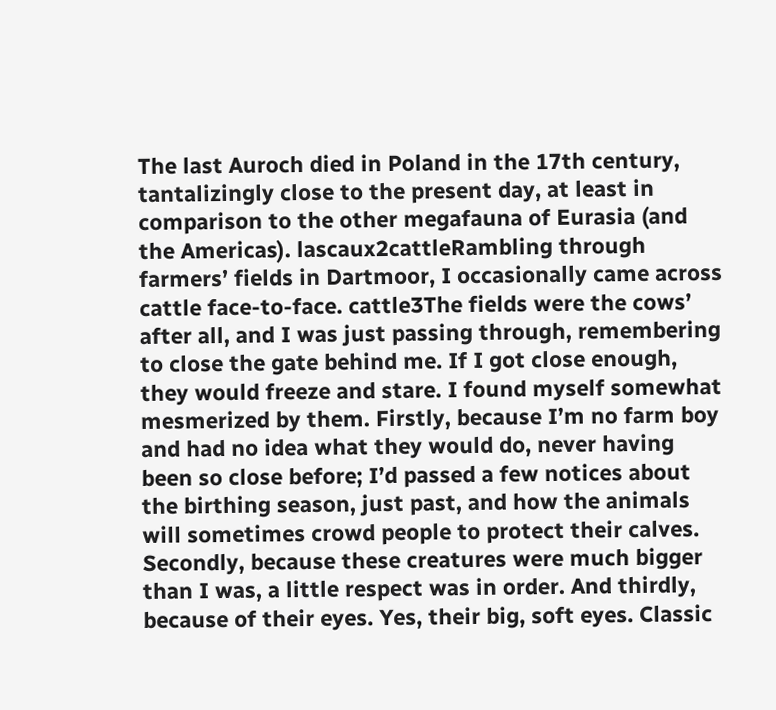The last Auroch died in Poland in the 17th century, tantalizingly close to the present day, at least in comparison to the other megafauna of Eurasia (and the Americas). lascaux2cattleRambling through farmers’ fields in Dartmoor, I occasionally came across cattle face-to-face. cattle3The fields were the cows’ after all, and I was just passing through, remembering to close the gate behind me. If I got close enough, they would freeze and stare. I found myself somewhat mesmerized by them. Firstly, because I’m no farm boy and had no idea what they would do, never having been so close before; I’d passed a few notices about the birthing season, just past, and how the animals will sometimes crowd people to protect their calves. Secondly, because these creatures were much bigger than I was, a little respect was in order. And thirdly, because of their eyes. Yes, their big, soft eyes. Classic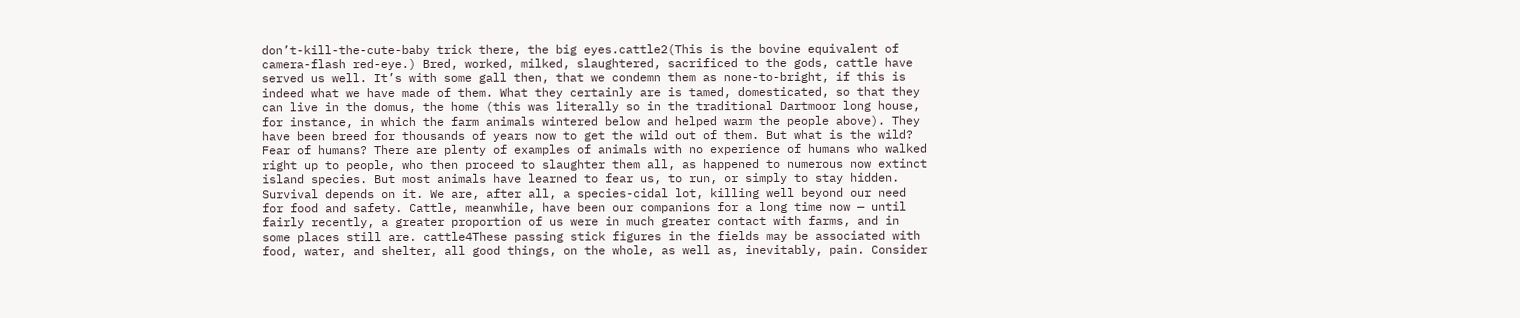don’t-kill-the-cute-baby trick there, the big eyes.cattle2(This is the bovine equivalent of camera-flash red-eye.) Bred, worked, milked, slaughtered, sacrificed to the gods, cattle have served us well. It’s with some gall then, that we condemn them as none-to-bright, if this is indeed what we have made of them. What they certainly are is tamed, domesticated, so that they can live in the domus, the home (this was literally so in the traditional Dartmoor long house, for instance, in which the farm animals wintered below and helped warm the people above). They have been breed for thousands of years now to get the wild out of them. But what is the wild? Fear of humans? There are plenty of examples of animals with no experience of humans who walked right up to people, who then proceed to slaughter them all, as happened to numerous now extinct island species. But most animals have learned to fear us, to run, or simply to stay hidden. Survival depends on it. We are, after all, a species-cidal lot, killing well beyond our need for food and safety. Cattle, meanwhile, have been our companions for a long time now — until fairly recently, a greater proportion of us were in much greater contact with farms, and in some places still are. cattle4These passing stick figures in the fields may be associated with food, water, and shelter, all good things, on the whole, as well as, inevitably, pain. Consider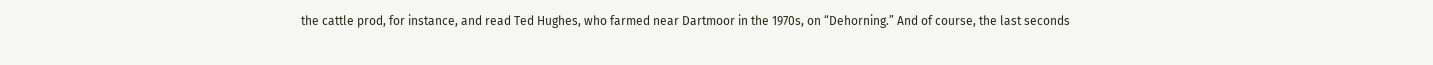the cattle prod, for instance, and read Ted Hughes, who farmed near Dartmoor in the 1970s, on “Dehorning.” And of course, the last seconds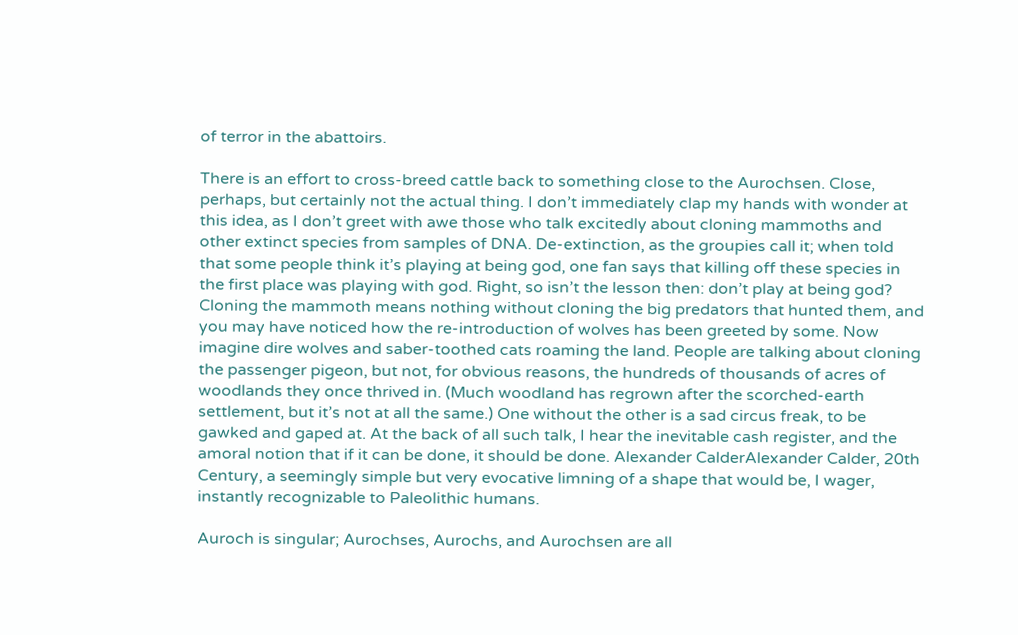of terror in the abattoirs.

There is an effort to cross-breed cattle back to something close to the Aurochsen. Close, perhaps, but certainly not the actual thing. I don’t immediately clap my hands with wonder at this idea, as I don’t greet with awe those who talk excitedly about cloning mammoths and other extinct species from samples of DNA. De-extinction, as the groupies call it; when told that some people think it’s playing at being god, one fan says that killing off these species in the first place was playing with god. Right, so isn’t the lesson then: don’t play at being god? Cloning the mammoth means nothing without cloning the big predators that hunted them, and you may have noticed how the re-introduction of wolves has been greeted by some. Now imagine dire wolves and saber-toothed cats roaming the land. People are talking about cloning the passenger pigeon, but not, for obvious reasons, the hundreds of thousands of acres of woodlands they once thrived in. (Much woodland has regrown after the scorched-earth settlement, but it’s not at all the same.) One without the other is a sad circus freak, to be gawked and gaped at. At the back of all such talk, I hear the inevitable cash register, and the amoral notion that if it can be done, it should be done. Alexander CalderAlexander Calder, 20th Century, a seemingly simple but very evocative limning of a shape that would be, I wager, instantly recognizable to Paleolithic humans.

Auroch is singular; Aurochses, Aurochs, and Aurochsen are all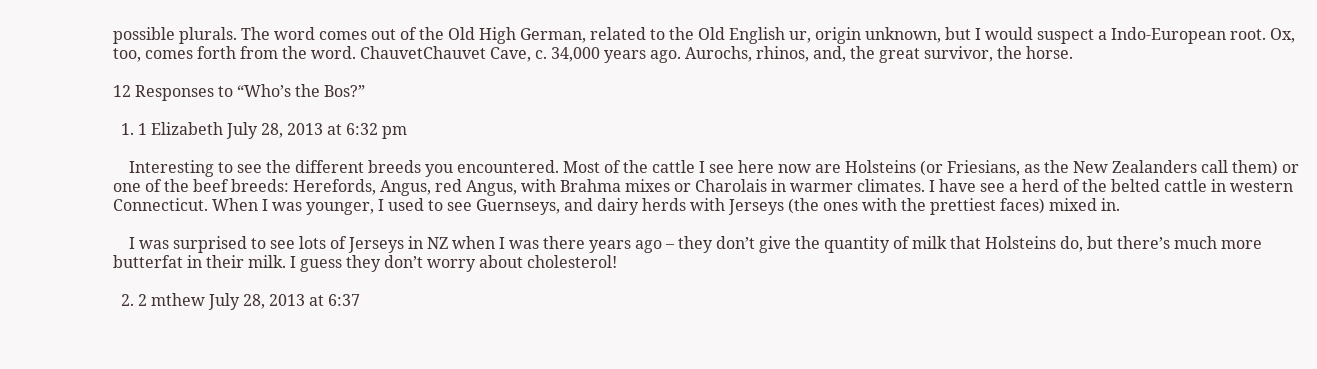possible plurals. The word comes out of the Old High German, related to the Old English ur, origin unknown, but I would suspect a Indo-European root. Ox, too, comes forth from the word. ChauvetChauvet Cave, c. 34,000 years ago. Aurochs, rhinos, and, the great survivor, the horse.

12 Responses to “Who’s the Bos?”

  1. 1 Elizabeth July 28, 2013 at 6:32 pm

    Interesting to see the different breeds you encountered. Most of the cattle I see here now are Holsteins (or Friesians, as the New Zealanders call them) or one of the beef breeds: Herefords, Angus, red Angus, with Brahma mixes or Charolais in warmer climates. I have see a herd of the belted cattle in western Connecticut. When I was younger, I used to see Guernseys, and dairy herds with Jerseys (the ones with the prettiest faces) mixed in.

    I was surprised to see lots of Jerseys in NZ when I was there years ago – they don’t give the quantity of milk that Holsteins do, but there’s much more butterfat in their milk. I guess they don’t worry about cholesterol!

  2. 2 mthew July 28, 2013 at 6:37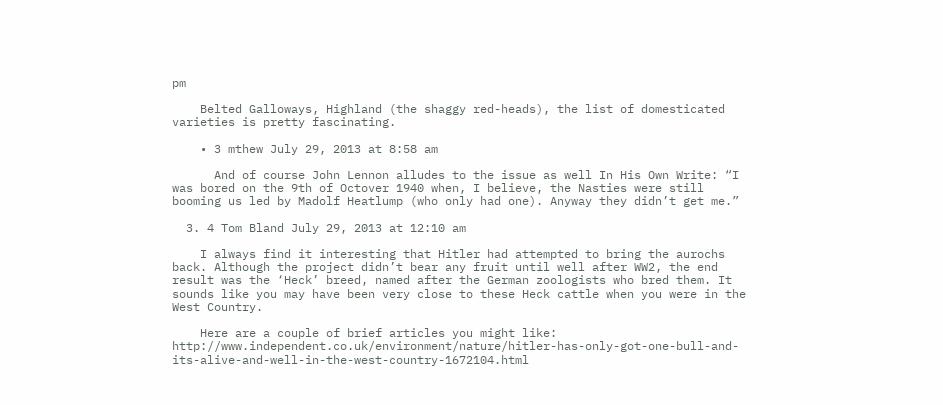pm

    Belted Galloways, Highland (the shaggy red-heads), the list of domesticated varieties is pretty fascinating.

    • 3 mthew July 29, 2013 at 8:58 am

      And of course John Lennon alludes to the issue as well In His Own Write: “I was bored on the 9th of Octover 1940 when, I believe, the Nasties were still booming us led by Madolf Heatlump (who only had one). Anyway they didn’t get me.”

  3. 4 Tom Bland July 29, 2013 at 12:10 am

    I always find it interesting that Hitler had attempted to bring the aurochs back. Although the project didn’t bear any fruit until well after WW2, the end result was the ‘Heck’ breed, named after the German zoologists who bred them. It sounds like you may have been very close to these Heck cattle when you were in the West Country.

    Here are a couple of brief articles you might like: http://www.independent.co.uk/environment/nature/hitler-has-only-got-one-bull-and-its-alive-and-well-in-the-west-country-1672104.html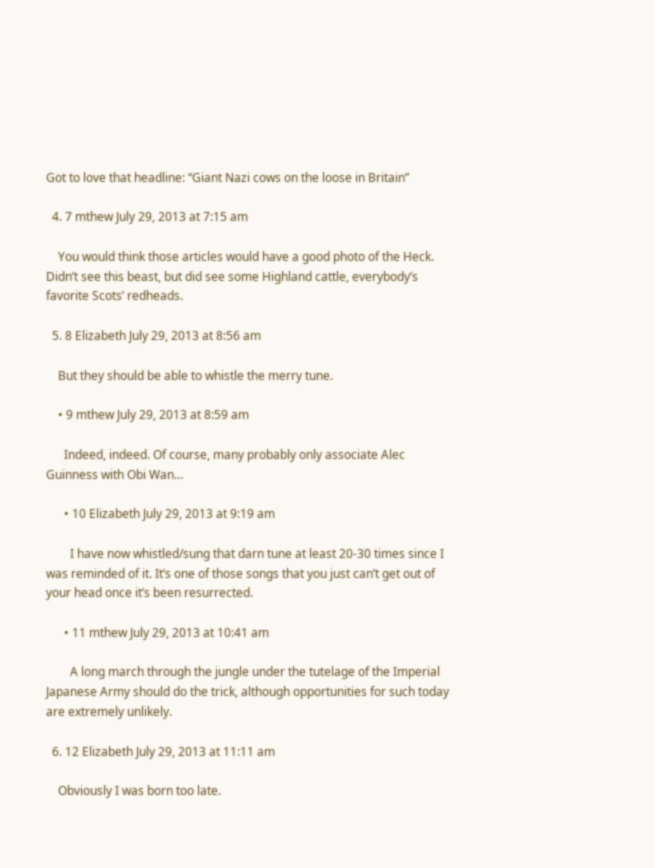Got to love that headline: “Giant Nazi cows on the loose in Britain”

  4. 7 mthew July 29, 2013 at 7:15 am

    You would think those articles would have a good photo of the Heck. Didn’t see this beast, but did see some Highland cattle, everybody’s favorite Scots’ redheads.

  5. 8 Elizabeth July 29, 2013 at 8:56 am

    But they should be able to whistle the merry tune.

    • 9 mthew July 29, 2013 at 8:59 am

      Indeed, indeed. Of course, many probably only associate Alec Guinness with Obi Wan…

      • 10 Elizabeth July 29, 2013 at 9:19 am

        I have now whistled/sung that darn tune at least 20-30 times since I was reminded of it. It’s one of those songs that you just can’t get out of your head once it’s been resurrected.

      • 11 mthew July 29, 2013 at 10:41 am

        A long march through the jungle under the tutelage of the Imperial Japanese Army should do the trick, although opportunities for such today are extremely unlikely.

  6. 12 Elizabeth July 29, 2013 at 11:11 am

    Obviously I was born too late.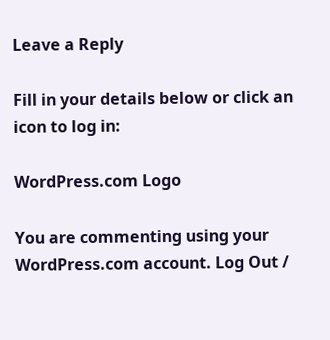Leave a Reply

Fill in your details below or click an icon to log in:

WordPress.com Logo

You are commenting using your WordPress.com account. Log Out /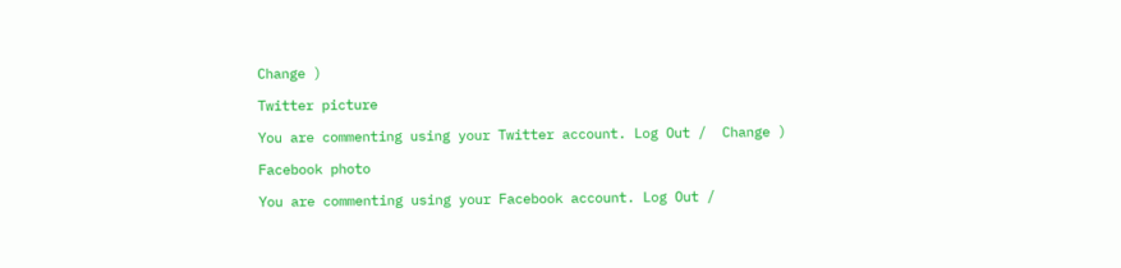Change )

Twitter picture

You are commenting using your Twitter account. Log Out /  Change )

Facebook photo

You are commenting using your Facebook account. Log Out /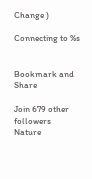Change )

Connecting to %s


Bookmark and Share

Join 679 other followers
Nature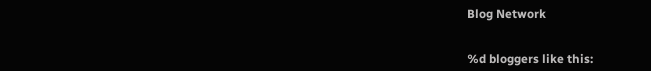Blog Network


%d bloggers like this: